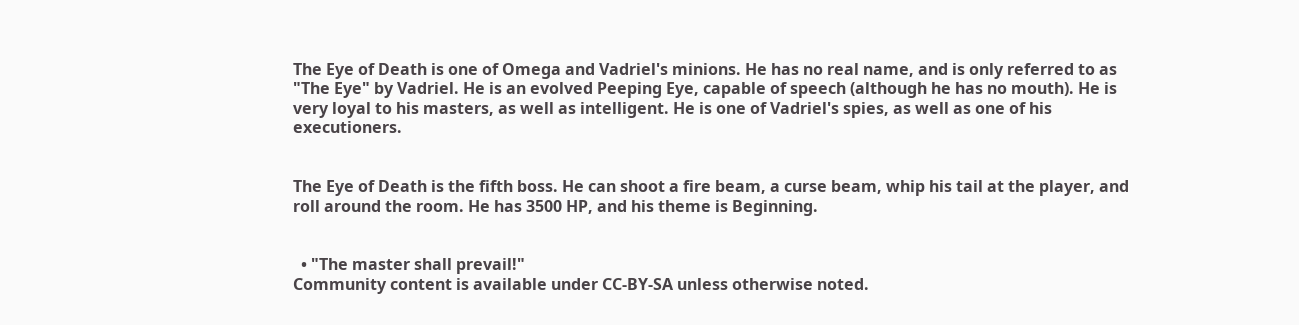The Eye of Death is one of Omega and Vadriel's minions. He has no real name, and is only referred to as "The Eye" by Vadriel. He is an evolved Peeping Eye, capable of speech (although he has no mouth). He is very loyal to his masters, as well as intelligent. He is one of Vadriel's spies, as well as one of his executioners.


The Eye of Death is the fifth boss. He can shoot a fire beam, a curse beam, whip his tail at the player, and roll around the room. He has 3500 HP, and his theme is Beginning.


  • "The master shall prevail!"
Community content is available under CC-BY-SA unless otherwise noted.